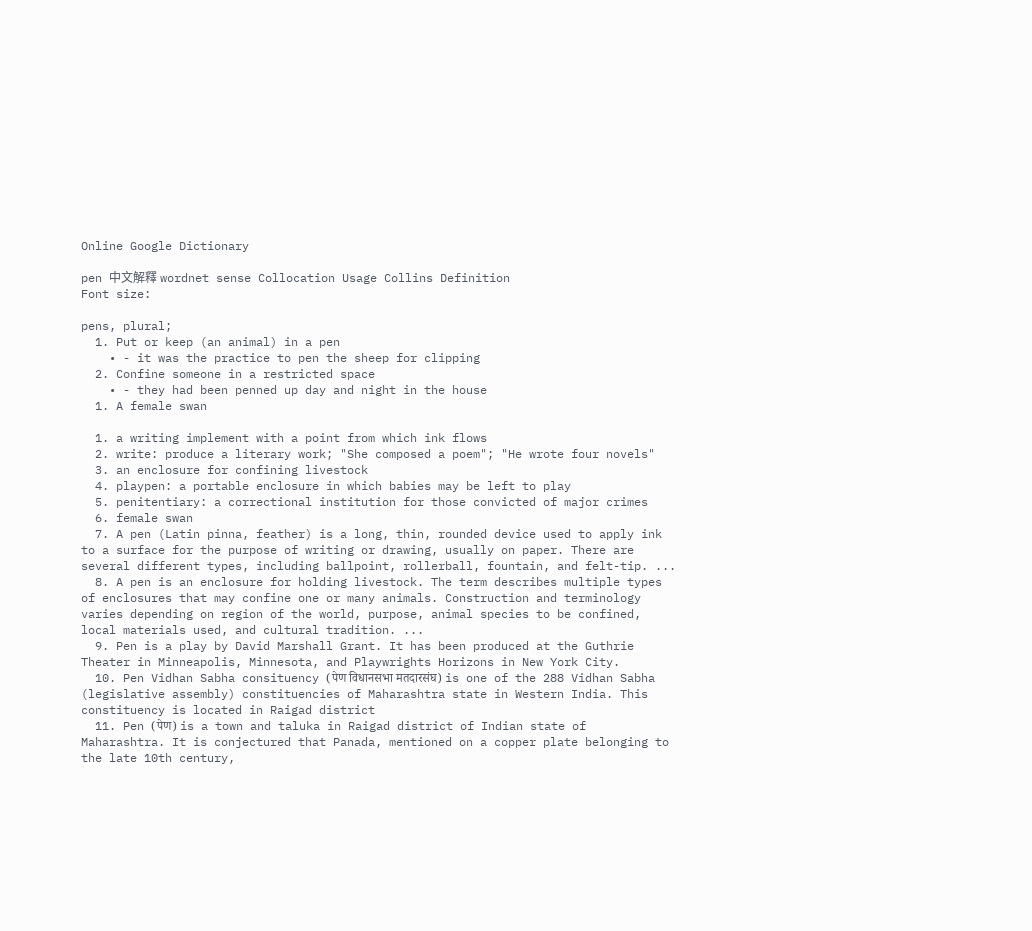Online Google Dictionary

pen 中文解釋 wordnet sense Collocation Usage Collins Definition
Font size:

pens, plural;
  1. Put or keep (an animal) in a pen
    • - it was the practice to pen the sheep for clipping
  2. Confine someone in a restricted space
    • - they had been penned up day and night in the house
  1. A female swan

  1. a writing implement with a point from which ink flows
  2. write: produce a literary work; "She composed a poem"; "He wrote four novels"
  3. an enclosure for confining livestock
  4. playpen: a portable enclosure in which babies may be left to play
  5. penitentiary: a correctional institution for those convicted of major crimes
  6. female swan
  7. A pen (Latin pinna, feather) is a long, thin, rounded device used to apply ink to a surface for the purpose of writing or drawing, usually on paper. There are several different types, including ballpoint, rollerball, fountain, and felt-tip. ...
  8. A pen is an enclosure for holding livestock. The term describes multiple types of enclosures that may confine one or many animals. Construction and terminology varies depending on region of the world, purpose, animal species to be confined, local materials used, and cultural tradition. ...
  9. Pen is a play by David Marshall Grant. It has been produced at the Guthrie Theater in Minneapolis, Minnesota, and Playwrights Horizons in New York City.
  10. Pen Vidhan Sabha consituency (पेण विधानसभा मतदारसंघ) is one of the 288 Vidhan Sabha (legislative assembly) constituencies of Maharashtra state in Western India. This constituency is located in Raigad district
  11. Pen (पेण) is a town and taluka in Raigad district of Indian state of Maharashtra. It is conjectured that Panada, mentioned on a copper plate belonging to the late 10th century,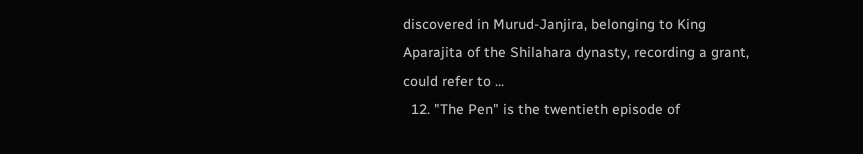discovered in Murud-Janjira, belonging to King Aparajita of the Shilahara dynasty, recording a grant, could refer to ...
  12. "The Pen" is the twentieth episode of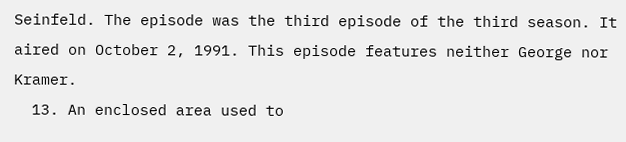Seinfeld. The episode was the third episode of the third season. It aired on October 2, 1991. This episode features neither George nor Kramer.
  13. An enclosed area used to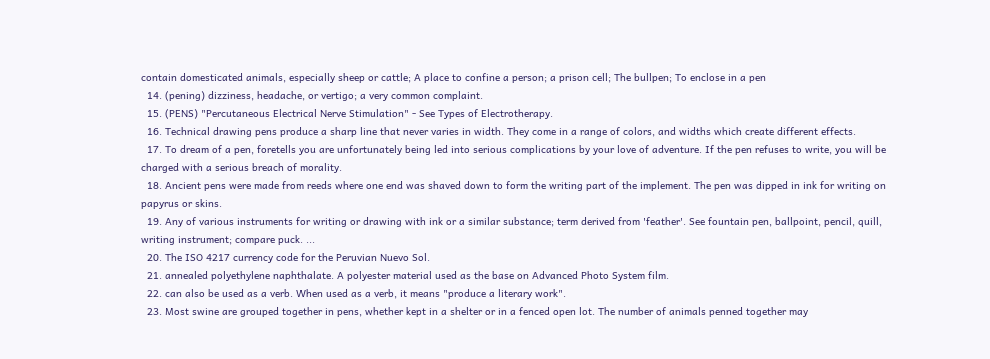contain domesticated animals, especially sheep or cattle; A place to confine a person; a prison cell; The bullpen; To enclose in a pen
  14. (pening) dizziness, headache, or vertigo; a very common complaint.
  15. (PENS) "Percutaneous Electrical Nerve Stimulation" - See Types of Electrotherapy.
  16. Technical drawing pens produce a sharp line that never varies in width. They come in a range of colors, and widths which create different effects.
  17. To dream of a pen, foretells you are unfortunately being led into serious complications by your love of adventure. If the pen refuses to write, you will be charged with a serious breach of morality.
  18. Ancient pens were made from reeds where one end was shaved down to form the writing part of the implement. The pen was dipped in ink for writing on papyrus or skins.
  19. Any of various instruments for writing or drawing with ink or a similar substance; term derived from 'feather'. See fountain pen, ballpoint, pencil, quill, writing instrument; compare puck. ...
  20. The ISO 4217 currency code for the Peruvian Nuevo Sol.
  21. annealed polyethylene naphthalate. A polyester material used as the base on Advanced Photo System film.
  22. can also be used as a verb. When used as a verb, it means "produce a literary work".
  23. Most swine are grouped together in pens, whether kept in a shelter or in a fenced open lot. The number of animals penned together may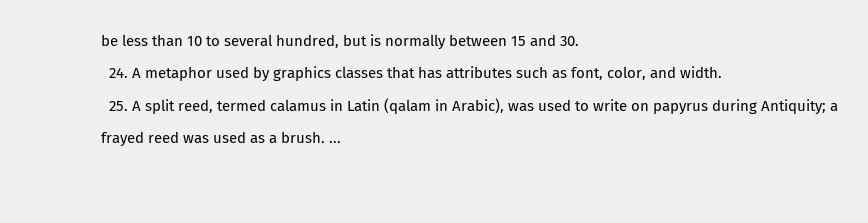be less than 10 to several hundred, but is normally between 15 and 30.
  24. A metaphor used by graphics classes that has attributes such as font, color, and width.
  25. A split reed, termed calamus in Latin (qalam in Arabic), was used to write on papyrus during Antiquity; a frayed reed was used as a brush. ...